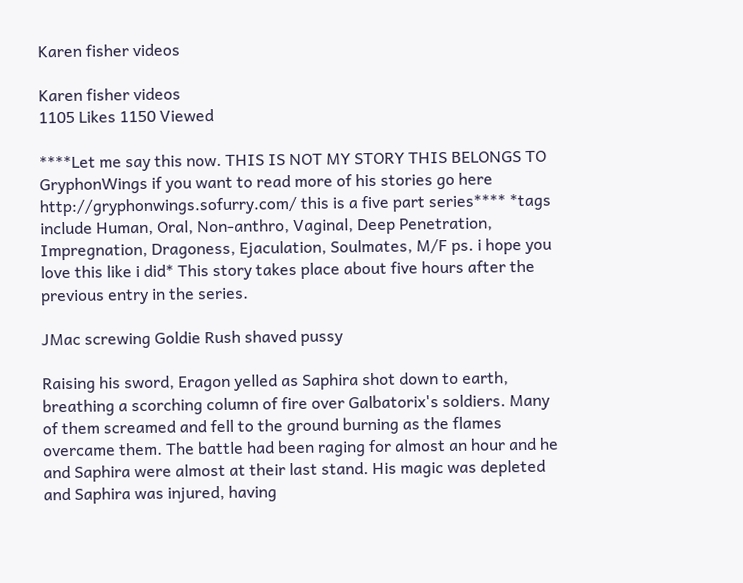Karen fisher videos

Karen fisher videos
1105 Likes 1150 Viewed

****Let me say this now. THIS IS NOT MY STORY THIS BELONGS TO GryphonWings if you want to read more of his stories go here http://gryphonwings.sofurry.com/ this is a five part series**** *tags include Human, Oral, Non-anthro, Vaginal, Deep Penetration, Impregnation, Dragoness, Ejaculation, Soulmates, M/F ps. i hope you love this like i did* This story takes place about five hours after the previous entry in the series.

JMac screwing Goldie Rush shaved pussy

Raising his sword, Eragon yelled as Saphira shot down to earth, breathing a scorching column of fire over Galbatorix's soldiers. Many of them screamed and fell to the ground burning as the flames overcame them. The battle had been raging for almost an hour and he and Saphira were almost at their last stand. His magic was depleted and Saphira was injured, having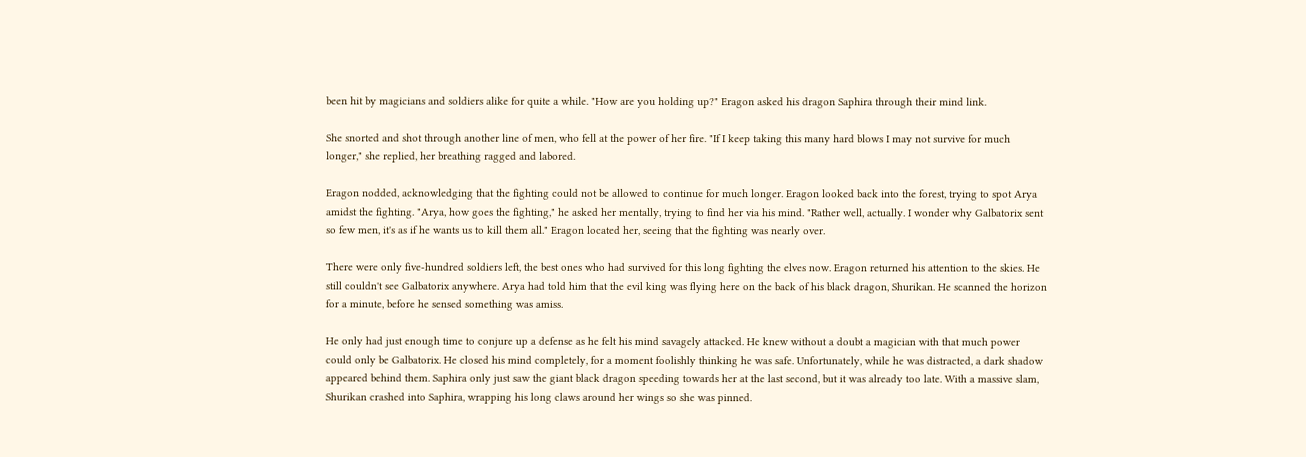been hit by magicians and soldiers alike for quite a while. "How are you holding up?" Eragon asked his dragon Saphira through their mind link.

She snorted and shot through another line of men, who fell at the power of her fire. "If I keep taking this many hard blows I may not survive for much longer," she replied, her breathing ragged and labored.

Eragon nodded, acknowledging that the fighting could not be allowed to continue for much longer. Eragon looked back into the forest, trying to spot Arya amidst the fighting. "Arya, how goes the fighting," he asked her mentally, trying to find her via his mind. "Rather well, actually. I wonder why Galbatorix sent so few men, it's as if he wants us to kill them all." Eragon located her, seeing that the fighting was nearly over.

There were only five-hundred soldiers left, the best ones who had survived for this long fighting the elves now. Eragon returned his attention to the skies. He still couldn't see Galbatorix anywhere. Arya had told him that the evil king was flying here on the back of his black dragon, Shurikan. He scanned the horizon for a minute, before he sensed something was amiss.

He only had just enough time to conjure up a defense as he felt his mind savagely attacked. He knew without a doubt a magician with that much power could only be Galbatorix. He closed his mind completely, for a moment foolishly thinking he was safe. Unfortunately, while he was distracted, a dark shadow appeared behind them. Saphira only just saw the giant black dragon speeding towards her at the last second, but it was already too late. With a massive slam, Shurikan crashed into Saphira, wrapping his long claws around her wings so she was pinned.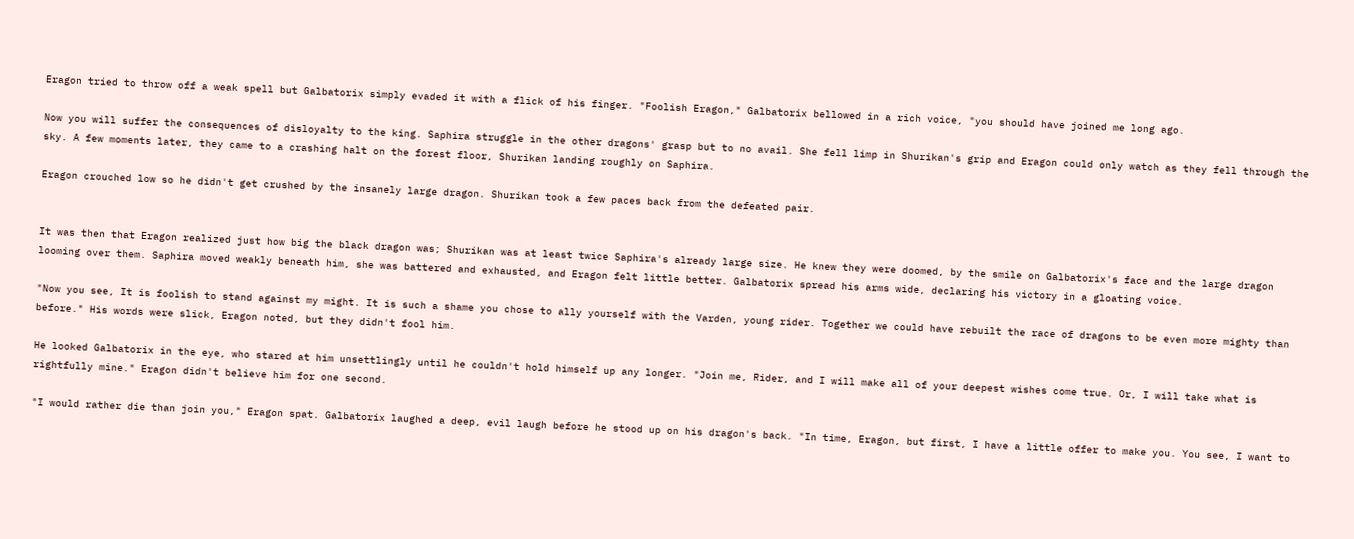Eragon tried to throw off a weak spell but Galbatorix simply evaded it with a flick of his finger. "Foolish Eragon," Galbatorix bellowed in a rich voice, "you should have joined me long ago.

Now you will suffer the consequences of disloyalty to the king. Saphira struggle in the other dragons' grasp but to no avail. She fell limp in Shurikan's grip and Eragon could only watch as they fell through the sky. A few moments later, they came to a crashing halt on the forest floor, Shurikan landing roughly on Saphira.

Eragon crouched low so he didn't get crushed by the insanely large dragon. Shurikan took a few paces back from the defeated pair.


It was then that Eragon realized just how big the black dragon was; Shurikan was at least twice Saphira's already large size. He knew they were doomed, by the smile on Galbatorix's face and the large dragon looming over them. Saphira moved weakly beneath him, she was battered and exhausted, and Eragon felt little better. Galbatorix spread his arms wide, declaring his victory in a gloating voice.

"Now you see, It is foolish to stand against my might. It is such a shame you chose to ally yourself with the Varden, young rider. Together we could have rebuilt the race of dragons to be even more mighty than before." His words were slick, Eragon noted, but they didn't fool him.

He looked Galbatorix in the eye, who stared at him unsettlingly until he couldn't hold himself up any longer. "Join me, Rider, and I will make all of your deepest wishes come true. Or, I will take what is rightfully mine." Eragon didn't believe him for one second.

"I would rather die than join you," Eragon spat. Galbatorix laughed a deep, evil laugh before he stood up on his dragon's back. "In time, Eragon, but first, I have a little offer to make you. You see, I want to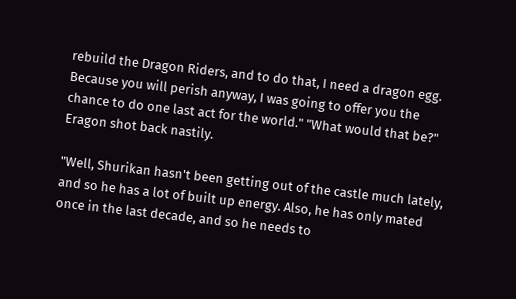rebuild the Dragon Riders, and to do that, I need a dragon egg. Because you will perish anyway, I was going to offer you the chance to do one last act for the world." "What would that be?" Eragon shot back nastily.

"Well, Shurikan hasn't been getting out of the castle much lately, and so he has a lot of built up energy. Also, he has only mated once in the last decade, and so he needs to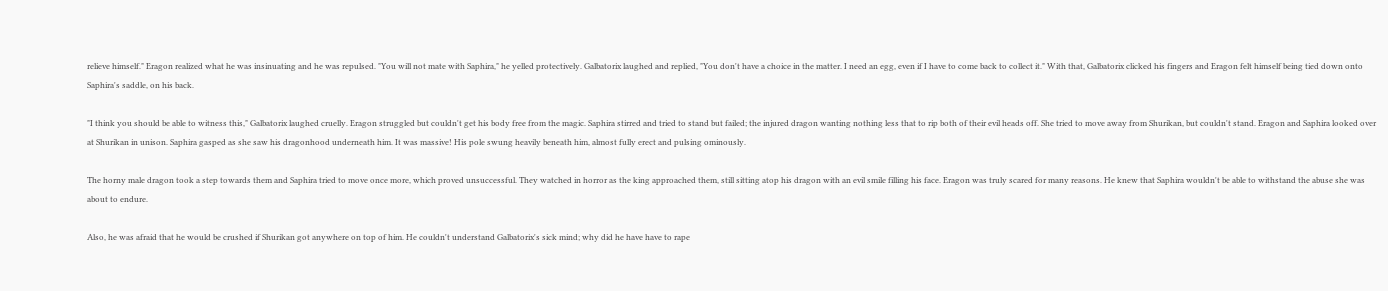relieve himself." Eragon realized what he was insinuating and he was repulsed. "You will not mate with Saphira," he yelled protectively. Galbatorix laughed and replied, "You don't have a choice in the matter. I need an egg, even if I have to come back to collect it." With that, Galbatorix clicked his fingers and Eragon felt himself being tied down onto Saphira's saddle, on his back.

"I think you should be able to witness this," Galbatorix laughed cruelly. Eragon struggled but couldn't get his body free from the magic. Saphira stirred and tried to stand but failed; the injured dragon wanting nothing less that to rip both of their evil heads off. She tried to move away from Shurikan, but couldn't stand. Eragon and Saphira looked over at Shurikan in unison. Saphira gasped as she saw his dragonhood underneath him. It was massive! His pole swung heavily beneath him, almost fully erect and pulsing ominously.

The horny male dragon took a step towards them and Saphira tried to move once more, which proved unsuccessful. They watched in horror as the king approached them, still sitting atop his dragon with an evil smile filling his face. Eragon was truly scared for many reasons. He knew that Saphira wouldn't be able to withstand the abuse she was about to endure.

Also, he was afraid that he would be crushed if Shurikan got anywhere on top of him. He couldn't understand Galbatorix's sick mind; why did he have have to rape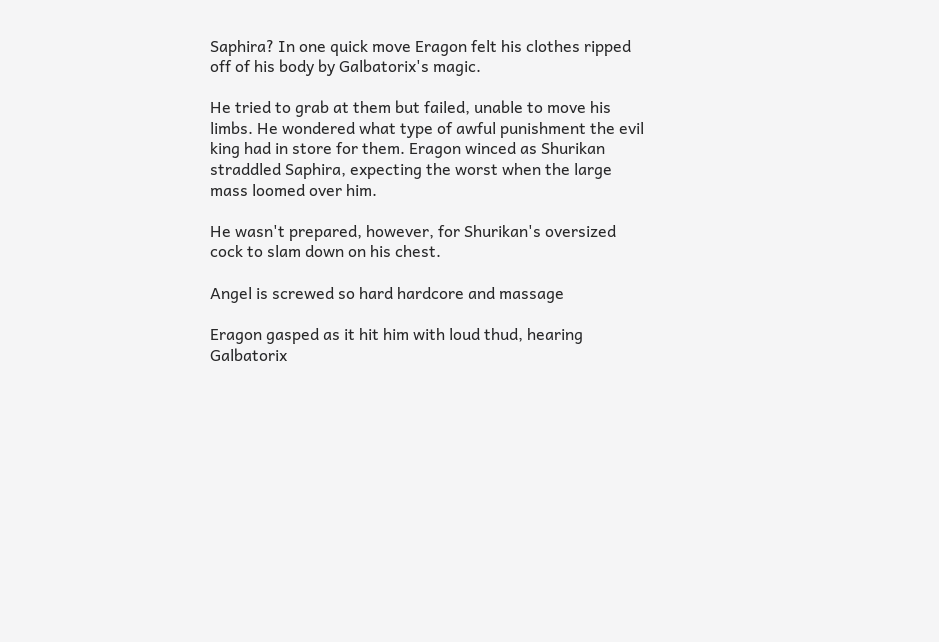Saphira? In one quick move Eragon felt his clothes ripped off of his body by Galbatorix's magic.

He tried to grab at them but failed, unable to move his limbs. He wondered what type of awful punishment the evil king had in store for them. Eragon winced as Shurikan straddled Saphira, expecting the worst when the large mass loomed over him.

He wasn't prepared, however, for Shurikan's oversized cock to slam down on his chest.

Angel is screwed so hard hardcore and massage

Eragon gasped as it hit him with loud thud, hearing Galbatorix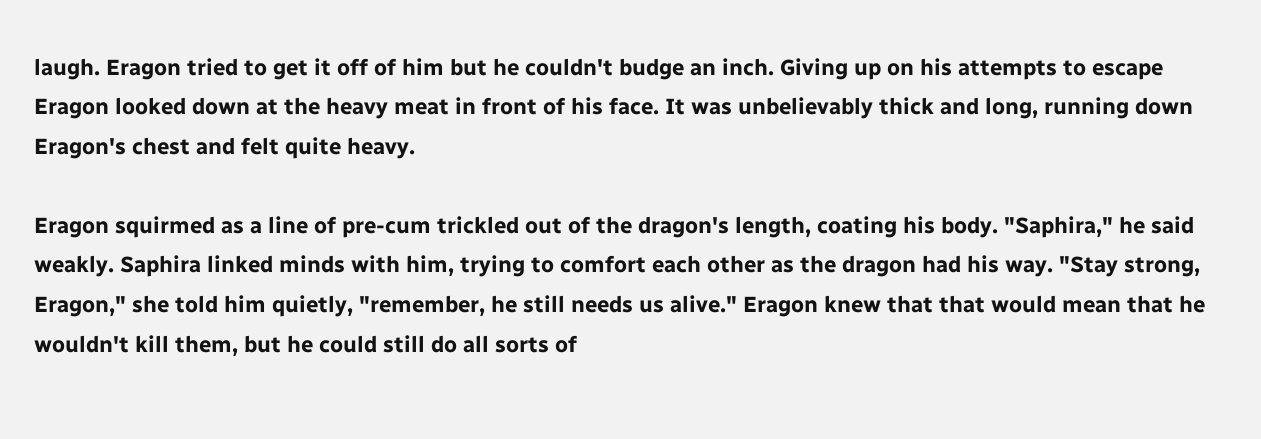laugh. Eragon tried to get it off of him but he couldn't budge an inch. Giving up on his attempts to escape Eragon looked down at the heavy meat in front of his face. It was unbelievably thick and long, running down Eragon's chest and felt quite heavy.

Eragon squirmed as a line of pre-cum trickled out of the dragon's length, coating his body. "Saphira," he said weakly. Saphira linked minds with him, trying to comfort each other as the dragon had his way. "Stay strong, Eragon," she told him quietly, "remember, he still needs us alive." Eragon knew that that would mean that he wouldn't kill them, but he could still do all sorts of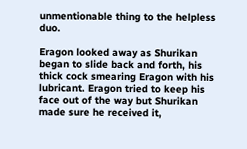unmentionable thing to the helpless duo.

Eragon looked away as Shurikan began to slide back and forth, his thick cock smearing Eragon with his lubricant. Eragon tried to keep his face out of the way but Shurikan made sure he received it,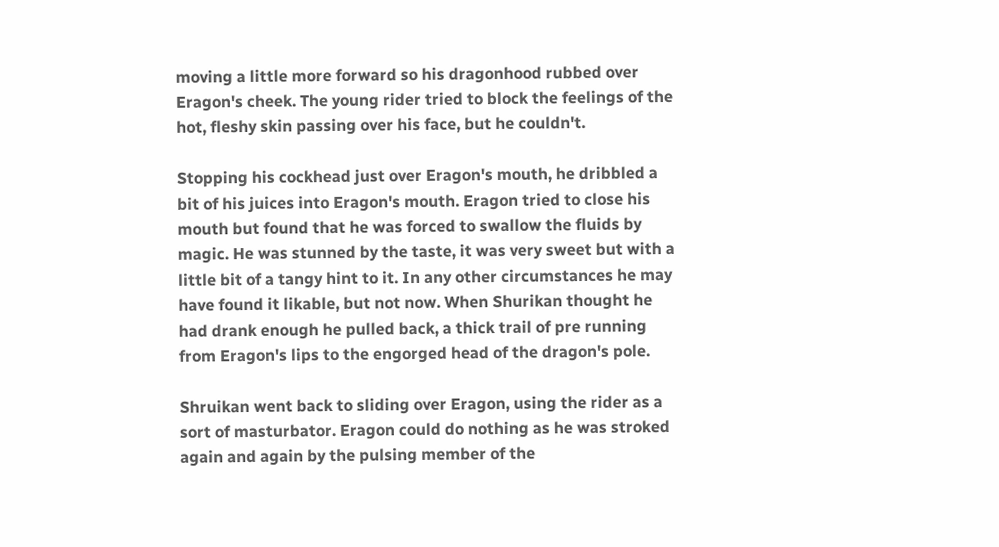moving a little more forward so his dragonhood rubbed over Eragon's cheek. The young rider tried to block the feelings of the hot, fleshy skin passing over his face, but he couldn't.

Stopping his cockhead just over Eragon's mouth, he dribbled a bit of his juices into Eragon's mouth. Eragon tried to close his mouth but found that he was forced to swallow the fluids by magic. He was stunned by the taste, it was very sweet but with a little bit of a tangy hint to it. In any other circumstances he may have found it likable, but not now. When Shurikan thought he had drank enough he pulled back, a thick trail of pre running from Eragon's lips to the engorged head of the dragon's pole.

Shruikan went back to sliding over Eragon, using the rider as a sort of masturbator. Eragon could do nothing as he was stroked again and again by the pulsing member of the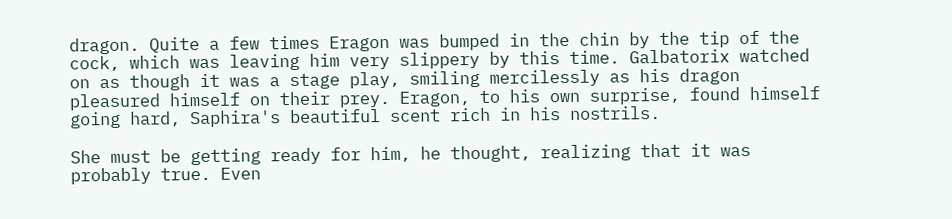dragon. Quite a few times Eragon was bumped in the chin by the tip of the cock, which was leaving him very slippery by this time. Galbatorix watched on as though it was a stage play, smiling mercilessly as his dragon pleasured himself on their prey. Eragon, to his own surprise, found himself going hard, Saphira's beautiful scent rich in his nostrils.

She must be getting ready for him, he thought, realizing that it was probably true. Even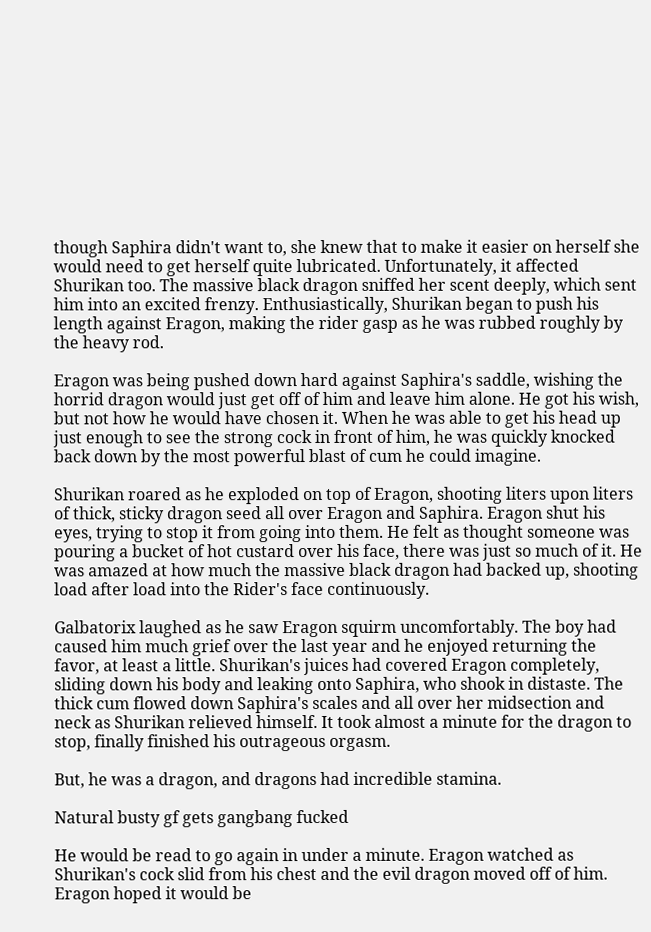though Saphira didn't want to, she knew that to make it easier on herself she would need to get herself quite lubricated. Unfortunately, it affected Shurikan too. The massive black dragon sniffed her scent deeply, which sent him into an excited frenzy. Enthusiastically, Shurikan began to push his length against Eragon, making the rider gasp as he was rubbed roughly by the heavy rod.

Eragon was being pushed down hard against Saphira's saddle, wishing the horrid dragon would just get off of him and leave him alone. He got his wish, but not how he would have chosen it. When he was able to get his head up just enough to see the strong cock in front of him, he was quickly knocked back down by the most powerful blast of cum he could imagine.

Shurikan roared as he exploded on top of Eragon, shooting liters upon liters of thick, sticky dragon seed all over Eragon and Saphira. Eragon shut his eyes, trying to stop it from going into them. He felt as thought someone was pouring a bucket of hot custard over his face, there was just so much of it. He was amazed at how much the massive black dragon had backed up, shooting load after load into the Rider's face continuously.

Galbatorix laughed as he saw Eragon squirm uncomfortably. The boy had caused him much grief over the last year and he enjoyed returning the favor, at least a little. Shurikan's juices had covered Eragon completely, sliding down his body and leaking onto Saphira, who shook in distaste. The thick cum flowed down Saphira's scales and all over her midsection and neck as Shurikan relieved himself. It took almost a minute for the dragon to stop, finally finished his outrageous orgasm.

But, he was a dragon, and dragons had incredible stamina.

Natural busty gf gets gangbang fucked

He would be read to go again in under a minute. Eragon watched as Shurikan's cock slid from his chest and the evil dragon moved off of him. Eragon hoped it would be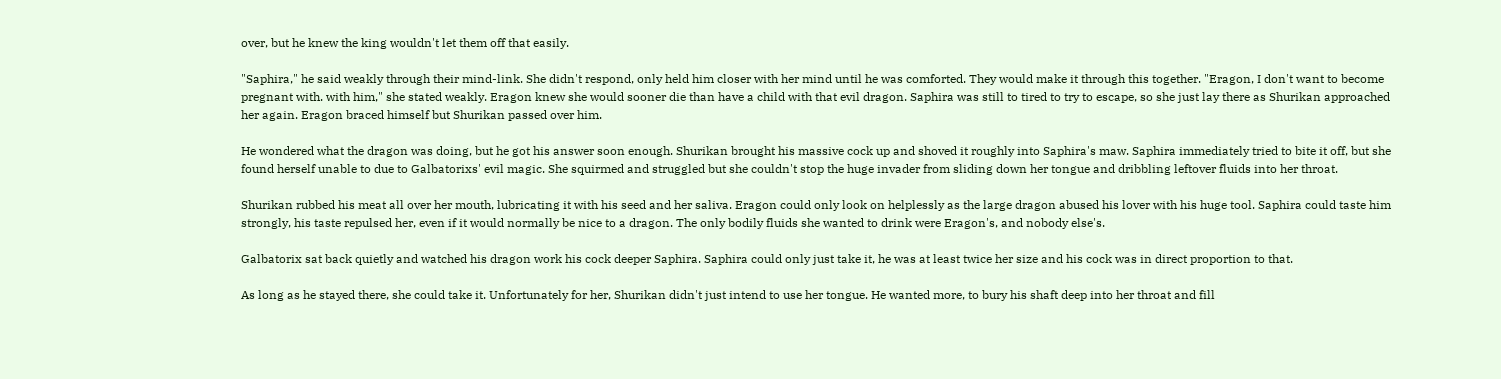over, but he knew the king wouldn't let them off that easily.

"Saphira," he said weakly through their mind-link. She didn't respond, only held him closer with her mind until he was comforted. They would make it through this together. "Eragon, I don't want to become pregnant with. with him," she stated weakly. Eragon knew she would sooner die than have a child with that evil dragon. Saphira was still to tired to try to escape, so she just lay there as Shurikan approached her again. Eragon braced himself but Shurikan passed over him.

He wondered what the dragon was doing, but he got his answer soon enough. Shurikan brought his massive cock up and shoved it roughly into Saphira's maw. Saphira immediately tried to bite it off, but she found herself unable to due to Galbatorixs' evil magic. She squirmed and struggled but she couldn't stop the huge invader from sliding down her tongue and dribbling leftover fluids into her throat.

Shurikan rubbed his meat all over her mouth, lubricating it with his seed and her saliva. Eragon could only look on helplessly as the large dragon abused his lover with his huge tool. Saphira could taste him strongly, his taste repulsed her, even if it would normally be nice to a dragon. The only bodily fluids she wanted to drink were Eragon's, and nobody else's.

Galbatorix sat back quietly and watched his dragon work his cock deeper Saphira. Saphira could only just take it, he was at least twice her size and his cock was in direct proportion to that.

As long as he stayed there, she could take it. Unfortunately for her, Shurikan didn't just intend to use her tongue. He wanted more, to bury his shaft deep into her throat and fill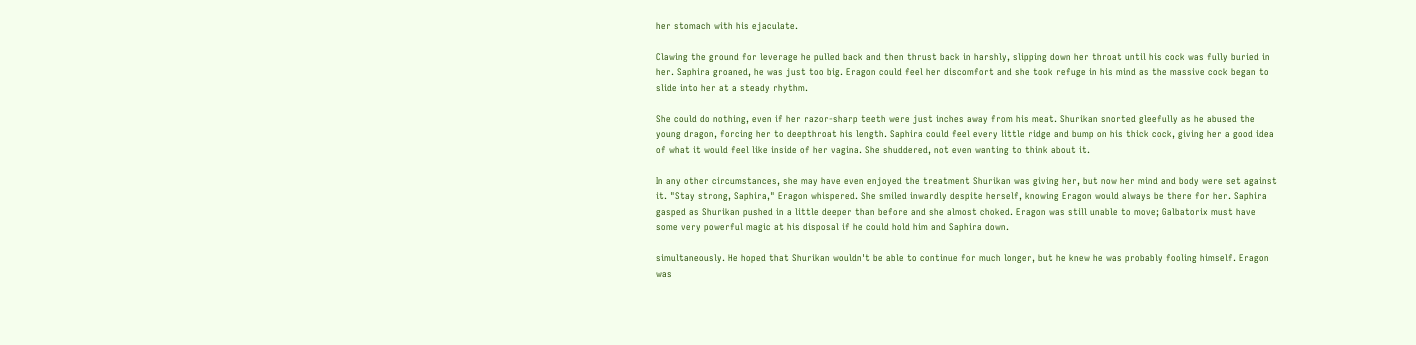her stomach with his ejaculate.

Clawing the ground for leverage he pulled back and then thrust back in harshly, slipping down her throat until his cock was fully buried in her. Saphira groaned, he was just too big. Eragon could feel her discomfort and she took refuge in his mind as the massive cock began to slide into her at a steady rhythm.

She could do nothing, even if her razor-sharp teeth were just inches away from his meat. Shurikan snorted gleefully as he abused the young dragon, forcing her to deepthroat his length. Saphira could feel every little ridge and bump on his thick cock, giving her a good idea of what it would feel like inside of her vagina. She shuddered, not even wanting to think about it.

In any other circumstances, she may have even enjoyed the treatment Shurikan was giving her, but now her mind and body were set against it. "Stay strong, Saphira," Eragon whispered. She smiled inwardly despite herself, knowing Eragon would always be there for her. Saphira gasped as Shurikan pushed in a little deeper than before and she almost choked. Eragon was still unable to move; Galbatorix must have some very powerful magic at his disposal if he could hold him and Saphira down.

simultaneously. He hoped that Shurikan wouldn't be able to continue for much longer, but he knew he was probably fooling himself. Eragon was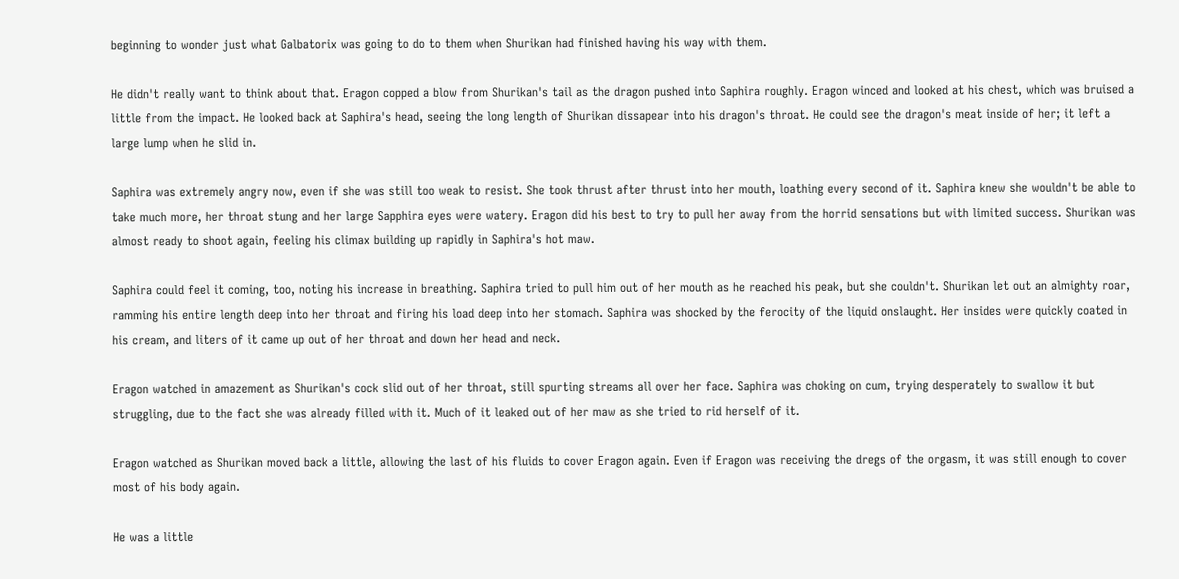beginning to wonder just what Galbatorix was going to do to them when Shurikan had finished having his way with them.

He didn't really want to think about that. Eragon copped a blow from Shurikan's tail as the dragon pushed into Saphira roughly. Eragon winced and looked at his chest, which was bruised a little from the impact. He looked back at Saphira's head, seeing the long length of Shurikan dissapear into his dragon's throat. He could see the dragon's meat inside of her; it left a large lump when he slid in.

Saphira was extremely angry now, even if she was still too weak to resist. She took thrust after thrust into her mouth, loathing every second of it. Saphira knew she wouldn't be able to take much more, her throat stung and her large Sapphira eyes were watery. Eragon did his best to try to pull her away from the horrid sensations but with limited success. Shurikan was almost ready to shoot again, feeling his climax building up rapidly in Saphira's hot maw.

Saphira could feel it coming, too, noting his increase in breathing. Saphira tried to pull him out of her mouth as he reached his peak, but she couldn't. Shurikan let out an almighty roar, ramming his entire length deep into her throat and firing his load deep into her stomach. Saphira was shocked by the ferocity of the liquid onslaught. Her insides were quickly coated in his cream, and liters of it came up out of her throat and down her head and neck.

Eragon watched in amazement as Shurikan's cock slid out of her throat, still spurting streams all over her face. Saphira was choking on cum, trying desperately to swallow it but struggling, due to the fact she was already filled with it. Much of it leaked out of her maw as she tried to rid herself of it.

Eragon watched as Shurikan moved back a little, allowing the last of his fluids to cover Eragon again. Even if Eragon was receiving the dregs of the orgasm, it was still enough to cover most of his body again.

He was a little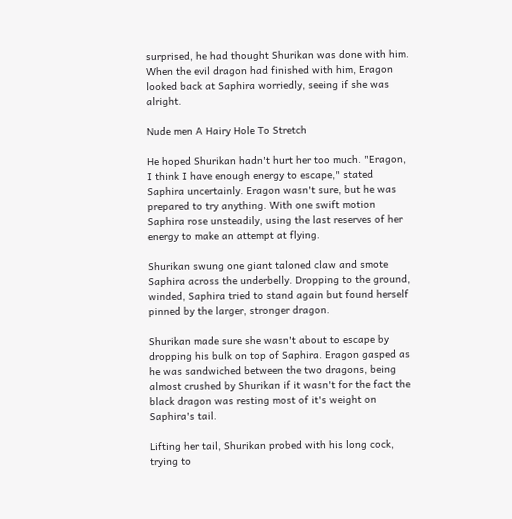surprised, he had thought Shurikan was done with him. When the evil dragon had finished with him, Eragon looked back at Saphira worriedly, seeing if she was alright.

Nude men A Hairy Hole To Stretch

He hoped Shurikan hadn't hurt her too much. "Eragon, I think I have enough energy to escape," stated Saphira uncertainly. Eragon wasn't sure, but he was prepared to try anything. With one swift motion Saphira rose unsteadily, using the last reserves of her energy to make an attempt at flying.

Shurikan swung one giant taloned claw and smote Saphira across the underbelly. Dropping to the ground, winded, Saphira tried to stand again but found herself pinned by the larger, stronger dragon.

Shurikan made sure she wasn't about to escape by dropping his bulk on top of Saphira. Eragon gasped as he was sandwiched between the two dragons, being almost crushed by Shurikan if it wasn't for the fact the black dragon was resting most of it's weight on Saphira's tail.

Lifting her tail, Shurikan probed with his long cock, trying to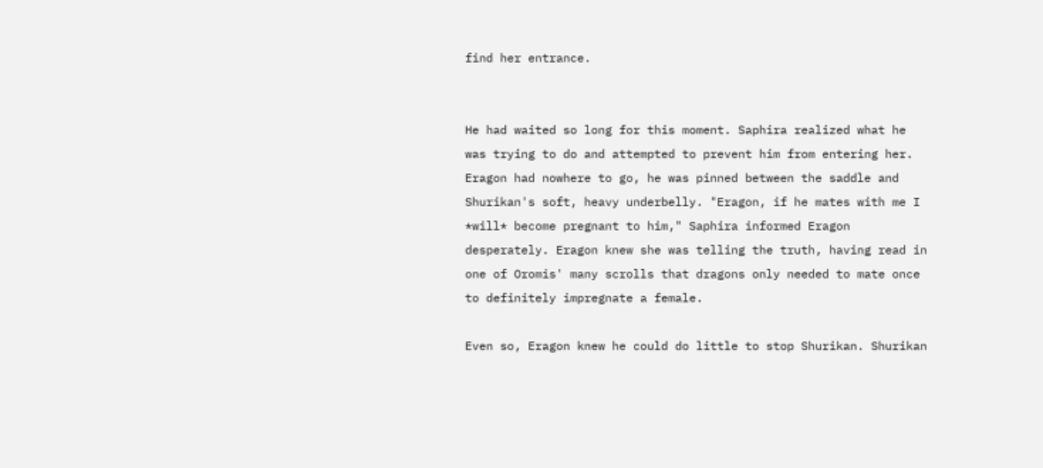find her entrance.


He had waited so long for this moment. Saphira realized what he was trying to do and attempted to prevent him from entering her. Eragon had nowhere to go, he was pinned between the saddle and Shurikan's soft, heavy underbelly. "Eragon, if he mates with me I *will* become pregnant to him," Saphira informed Eragon desperately. Eragon knew she was telling the truth, having read in one of Oromis' many scrolls that dragons only needed to mate once to definitely impregnate a female.

Even so, Eragon knew he could do little to stop Shurikan. Shurikan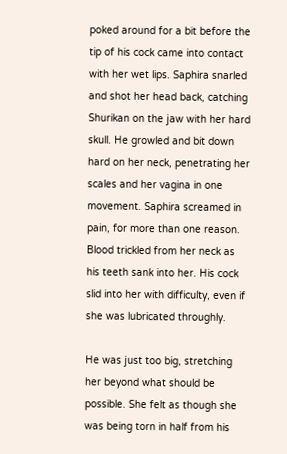poked around for a bit before the tip of his cock came into contact with her wet lips. Saphira snarled and shot her head back, catching Shurikan on the jaw with her hard skull. He growled and bit down hard on her neck, penetrating her scales and her vagina in one movement. Saphira screamed in pain, for more than one reason. Blood trickled from her neck as his teeth sank into her. His cock slid into her with difficulty, even if she was lubricated throughly.

He was just too big, stretching her beyond what should be possible. She felt as though she was being torn in half from his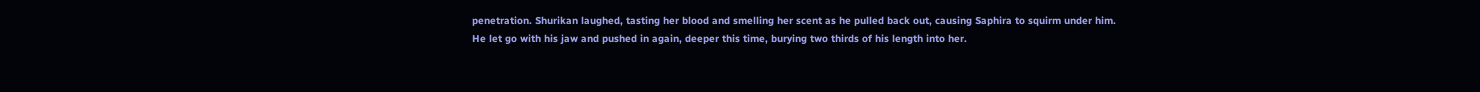penetration. Shurikan laughed, tasting her blood and smelling her scent as he pulled back out, causing Saphira to squirm under him. He let go with his jaw and pushed in again, deeper this time, burying two thirds of his length into her.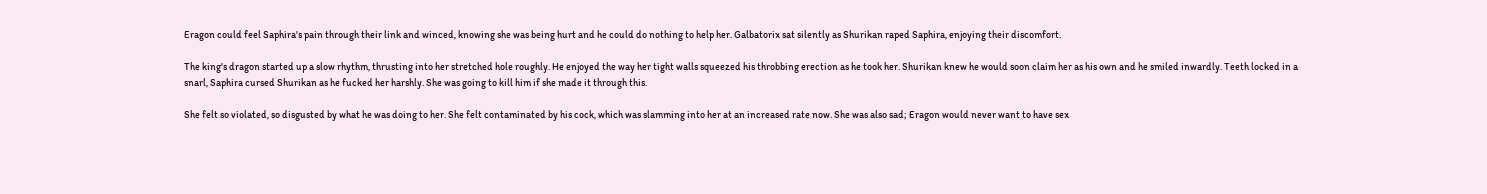Eragon could feel Saphira's pain through their link and winced, knowing she was being hurt and he could do nothing to help her. Galbatorix sat silently as Shurikan raped Saphira, enjoying their discomfort.

The king's dragon started up a slow rhythm, thrusting into her stretched hole roughly. He enjoyed the way her tight walls squeezed his throbbing erection as he took her. Shurikan knew he would soon claim her as his own and he smiled inwardly. Teeth locked in a snarl, Saphira cursed Shurikan as he fucked her harshly. She was going to kill him if she made it through this.

She felt so violated, so disgusted by what he was doing to her. She felt contaminated by his cock, which was slamming into her at an increased rate now. She was also sad; Eragon would never want to have sex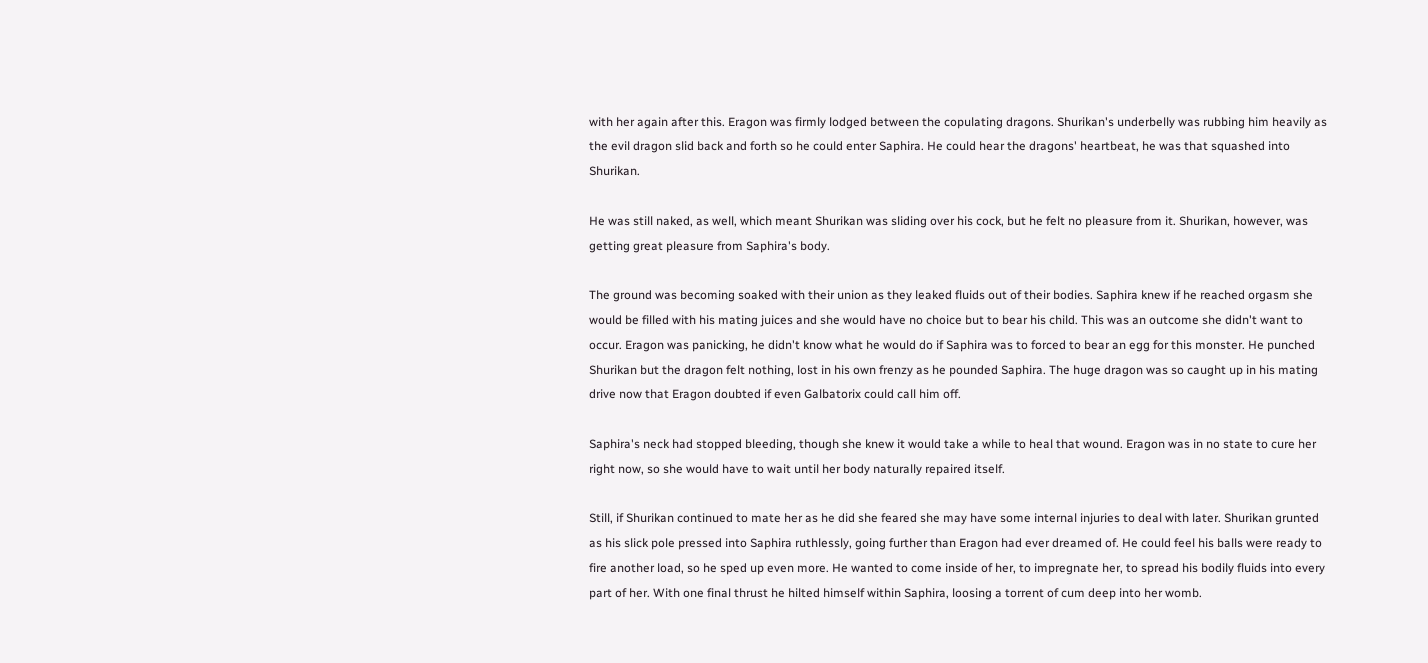with her again after this. Eragon was firmly lodged between the copulating dragons. Shurikan's underbelly was rubbing him heavily as the evil dragon slid back and forth so he could enter Saphira. He could hear the dragons' heartbeat, he was that squashed into Shurikan.

He was still naked, as well, which meant Shurikan was sliding over his cock, but he felt no pleasure from it. Shurikan, however, was getting great pleasure from Saphira's body.

The ground was becoming soaked with their union as they leaked fluids out of their bodies. Saphira knew if he reached orgasm she would be filled with his mating juices and she would have no choice but to bear his child. This was an outcome she didn't want to occur. Eragon was panicking, he didn't know what he would do if Saphira was to forced to bear an egg for this monster. He punched Shurikan but the dragon felt nothing, lost in his own frenzy as he pounded Saphira. The huge dragon was so caught up in his mating drive now that Eragon doubted if even Galbatorix could call him off.

Saphira's neck had stopped bleeding, though she knew it would take a while to heal that wound. Eragon was in no state to cure her right now, so she would have to wait until her body naturally repaired itself.

Still, if Shurikan continued to mate her as he did she feared she may have some internal injuries to deal with later. Shurikan grunted as his slick pole pressed into Saphira ruthlessly, going further than Eragon had ever dreamed of. He could feel his balls were ready to fire another load, so he sped up even more. He wanted to come inside of her, to impregnate her, to spread his bodily fluids into every part of her. With one final thrust he hilted himself within Saphira, loosing a torrent of cum deep into her womb.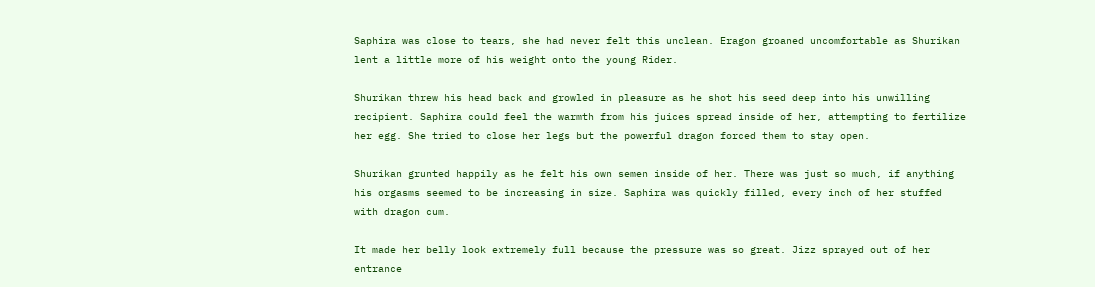Saphira was close to tears, she had never felt this unclean. Eragon groaned uncomfortable as Shurikan lent a little more of his weight onto the young Rider.

Shurikan threw his head back and growled in pleasure as he shot his seed deep into his unwilling recipient. Saphira could feel the warmth from his juices spread inside of her, attempting to fertilize her egg. She tried to close her legs but the powerful dragon forced them to stay open.

Shurikan grunted happily as he felt his own semen inside of her. There was just so much, if anything his orgasms seemed to be increasing in size. Saphira was quickly filled, every inch of her stuffed with dragon cum.

It made her belly look extremely full because the pressure was so great. Jizz sprayed out of her entrance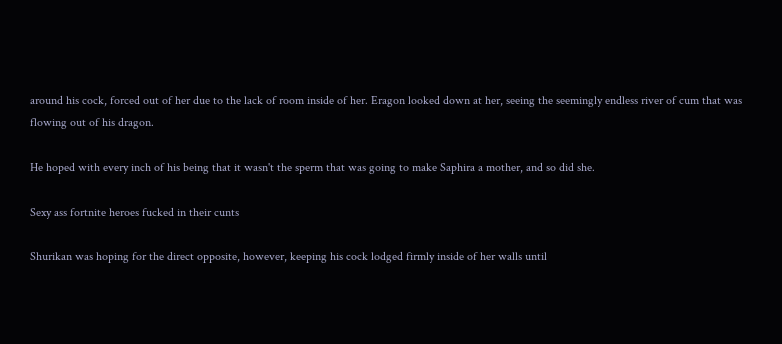around his cock, forced out of her due to the lack of room inside of her. Eragon looked down at her, seeing the seemingly endless river of cum that was flowing out of his dragon.

He hoped with every inch of his being that it wasn't the sperm that was going to make Saphira a mother, and so did she.

Sexy ass fortnite heroes fucked in their cunts

Shurikan was hoping for the direct opposite, however, keeping his cock lodged firmly inside of her walls until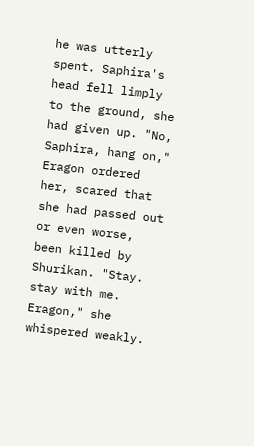he was utterly spent. Saphira's head fell limply to the ground, she had given up. "No, Saphira, hang on," Eragon ordered her, scared that she had passed out or even worse, been killed by Shurikan. "Stay. stay with me. Eragon," she whispered weakly.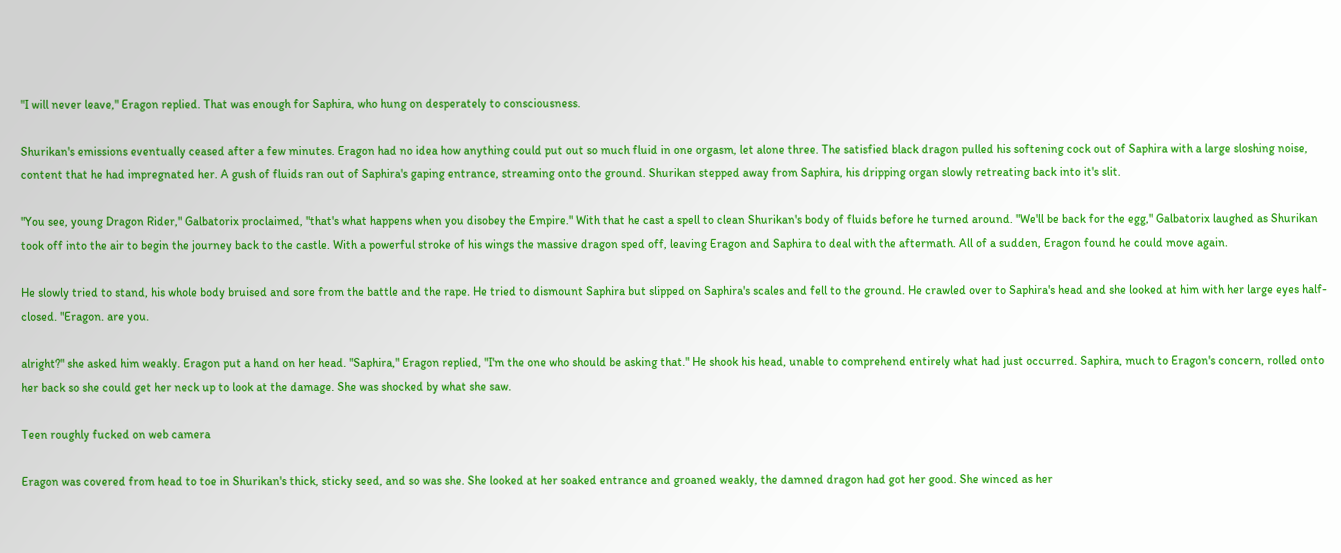"I will never leave," Eragon replied. That was enough for Saphira, who hung on desperately to consciousness.

Shurikan's emissions eventually ceased after a few minutes. Eragon had no idea how anything could put out so much fluid in one orgasm, let alone three. The satisfied black dragon pulled his softening cock out of Saphira with a large sloshing noise, content that he had impregnated her. A gush of fluids ran out of Saphira's gaping entrance, streaming onto the ground. Shurikan stepped away from Saphira, his dripping organ slowly retreating back into it's slit.

"You see, young Dragon Rider," Galbatorix proclaimed, "that's what happens when you disobey the Empire." With that he cast a spell to clean Shurikan's body of fluids before he turned around. "We'll be back for the egg," Galbatorix laughed as Shurikan took off into the air to begin the journey back to the castle. With a powerful stroke of his wings the massive dragon sped off, leaving Eragon and Saphira to deal with the aftermath. All of a sudden, Eragon found he could move again.

He slowly tried to stand, his whole body bruised and sore from the battle and the rape. He tried to dismount Saphira but slipped on Saphira's scales and fell to the ground. He crawled over to Saphira's head and she looked at him with her large eyes half-closed. "Eragon. are you.

alright?" she asked him weakly. Eragon put a hand on her head. "Saphira," Eragon replied, "I'm the one who should be asking that." He shook his head, unable to comprehend entirely what had just occurred. Saphira, much to Eragon's concern, rolled onto her back so she could get her neck up to look at the damage. She was shocked by what she saw.

Teen roughly fucked on web camera

Eragon was covered from head to toe in Shurikan's thick, sticky seed, and so was she. She looked at her soaked entrance and groaned weakly, the damned dragon had got her good. She winced as her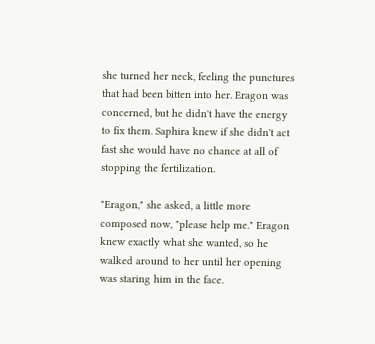she turned her neck, feeling the punctures that had been bitten into her. Eragon was concerned, but he didn't have the energy to fix them. Saphira knew if she didn't act fast she would have no chance at all of stopping the fertilization.

"Eragon," she asked, a little more composed now, "please help me." Eragon knew exactly what she wanted, so he walked around to her until her opening was staring him in the face.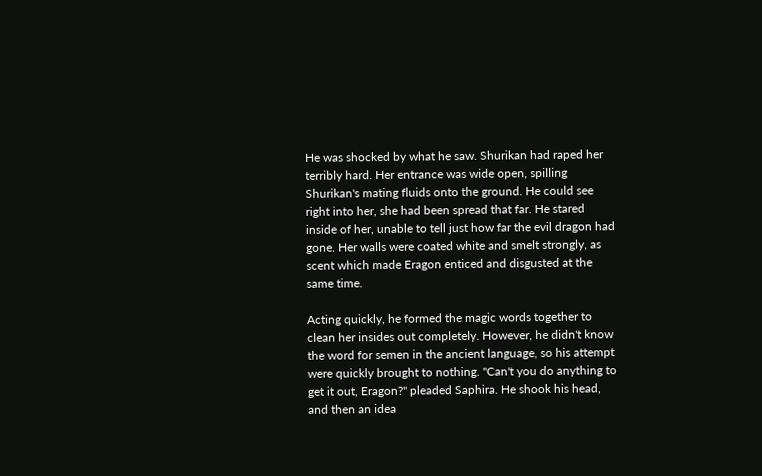He was shocked by what he saw. Shurikan had raped her terribly hard. Her entrance was wide open, spilling Shurikan's mating fluids onto the ground. He could see right into her, she had been spread that far. He stared inside of her, unable to tell just how far the evil dragon had gone. Her walls were coated white and smelt strongly, as scent which made Eragon enticed and disgusted at the same time.

Acting quickly, he formed the magic words together to clean her insides out completely. However, he didn't know the word for semen in the ancient language, so his attempt were quickly brought to nothing. "Can't you do anything to get it out, Eragon?" pleaded Saphira. He shook his head, and then an idea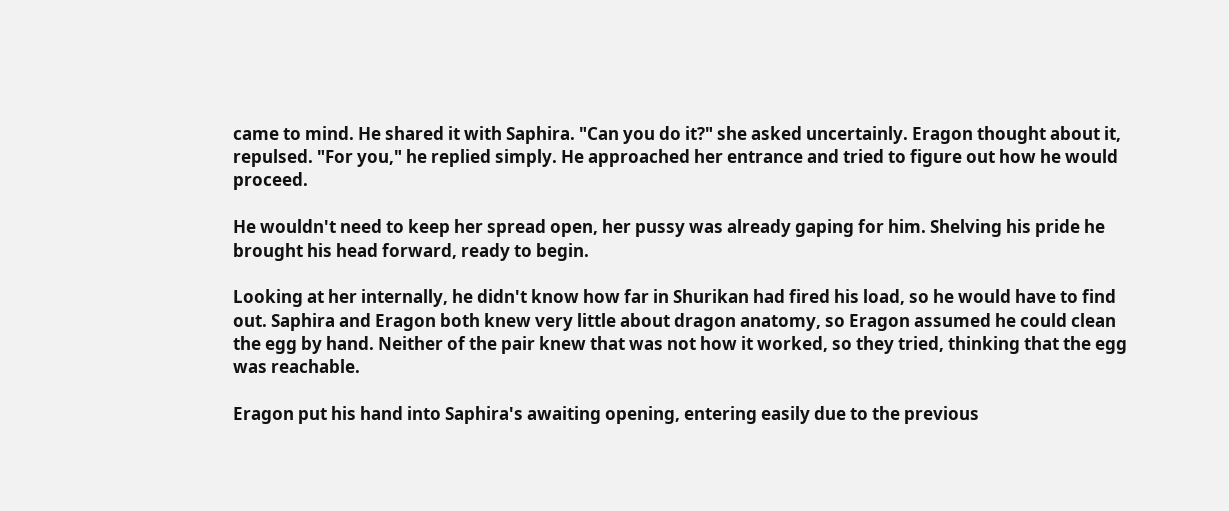came to mind. He shared it with Saphira. "Can you do it?" she asked uncertainly. Eragon thought about it, repulsed. "For you," he replied simply. He approached her entrance and tried to figure out how he would proceed.

He wouldn't need to keep her spread open, her pussy was already gaping for him. Shelving his pride he brought his head forward, ready to begin.

Looking at her internally, he didn't know how far in Shurikan had fired his load, so he would have to find out. Saphira and Eragon both knew very little about dragon anatomy, so Eragon assumed he could clean the egg by hand. Neither of the pair knew that was not how it worked, so they tried, thinking that the egg was reachable.

Eragon put his hand into Saphira's awaiting opening, entering easily due to the previous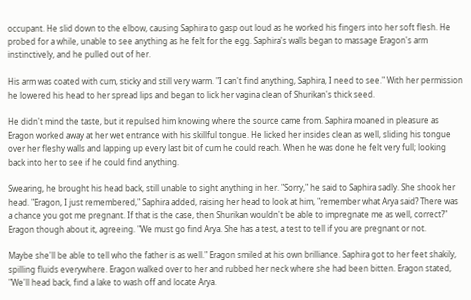occupant. He slid down to the elbow, causing Saphira to gasp out loud as he worked his fingers into her soft flesh. He probed for a while, unable to see anything as he felt for the egg. Saphira's walls began to massage Eragon's arm instinctively, and he pulled out of her.

His arm was coated with cum, sticky and still very warm. "I can't find anything, Saphira, I need to see." With her permission he lowered his head to her spread lips and began to lick her vagina clean of Shurikan's thick seed.

He didn't mind the taste, but it repulsed him knowing where the source came from. Saphira moaned in pleasure as Eragon worked away at her wet entrance with his skillful tongue. He licked her insides clean as well, sliding his tongue over her fleshy walls and lapping up every last bit of cum he could reach. When he was done he felt very full; looking back into her to see if he could find anything.

Swearing, he brought his head back, still unable to sight anything in her. "Sorry," he said to Saphira sadly. She shook her head. "Eragon, I just remembered," Saphira added, raising her head to look at him, "remember what Arya said? There was a chance you got me pregnant. If that is the case, then Shurikan wouldn't be able to impregnate me as well, correct?" Eragon though about it, agreeing. "We must go find Arya. She has a test, a test to tell if you are pregnant or not.

Maybe she'll be able to tell who the father is as well." Eragon smiled at his own brilliance. Saphira got to her feet shakily, spilling fluids everywhere. Eragon walked over to her and rubbed her neck where she had been bitten. Eragon stated, "We'll head back, find a lake to wash off and locate Arya.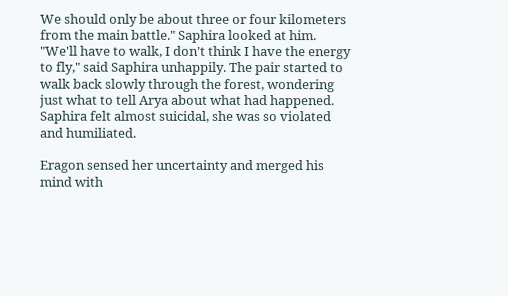We should only be about three or four kilometers from the main battle." Saphira looked at him. "We'll have to walk, I don't think I have the energy to fly," said Saphira unhappily. The pair started to walk back slowly through the forest, wondering just what to tell Arya about what had happened. Saphira felt almost suicidal, she was so violated and humiliated.

Eragon sensed her uncertainty and merged his mind with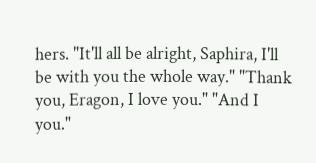hers. "It'll all be alright, Saphira, I'll be with you the whole way." "Thank you, Eragon, I love you." "And I you."